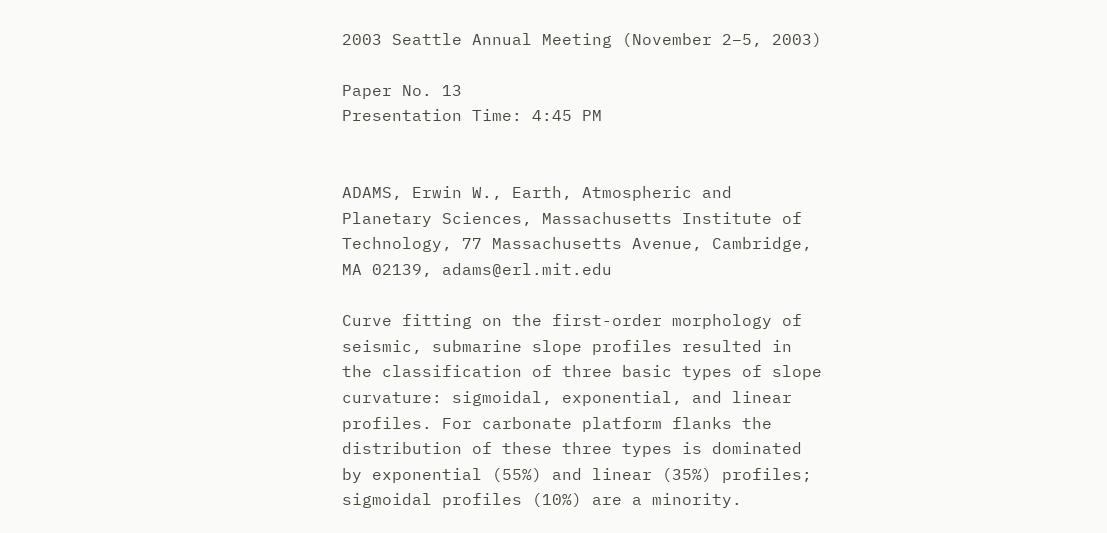2003 Seattle Annual Meeting (November 2–5, 2003)

Paper No. 13
Presentation Time: 4:45 PM


ADAMS, Erwin W., Earth, Atmospheric and Planetary Sciences, Massachusetts Institute of Technology, 77 Massachusetts Avenue, Cambridge, MA 02139, adams@erl.mit.edu

Curve fitting on the first-order morphology of seismic, submarine slope profiles resulted in the classification of three basic types of slope curvature: sigmoidal, exponential, and linear profiles. For carbonate platform flanks the distribution of these three types is dominated by exponential (55%) and linear (35%) profiles; sigmoidal profiles (10%) are a minority.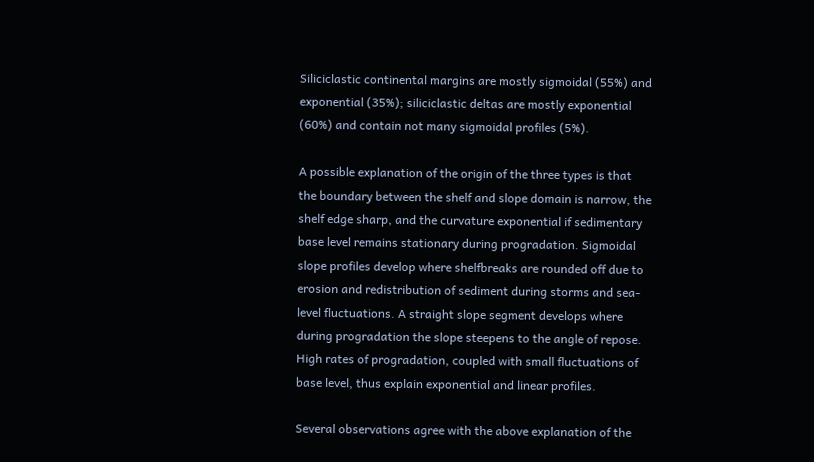Siliciclastic continental margins are mostly sigmoidal (55%) and exponential (35%); siliciclastic deltas are mostly exponential (60%) and contain not many sigmoidal profiles (5%).

A possible explanation of the origin of the three types is that the boundary between the shelf and slope domain is narrow, the shelf edge sharp, and the curvature exponential if sedimentary base level remains stationary during progradation. Sigmoidal slope profiles develop where shelfbreaks are rounded off due to erosion and redistribution of sediment during storms and sea-level fluctuations. A straight slope segment develops where during progradation the slope steepens to the angle of repose. High rates of progradation, coupled with small fluctuations of base level, thus explain exponential and linear profiles.

Several observations agree with the above explanation of the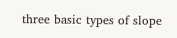three basic types of slope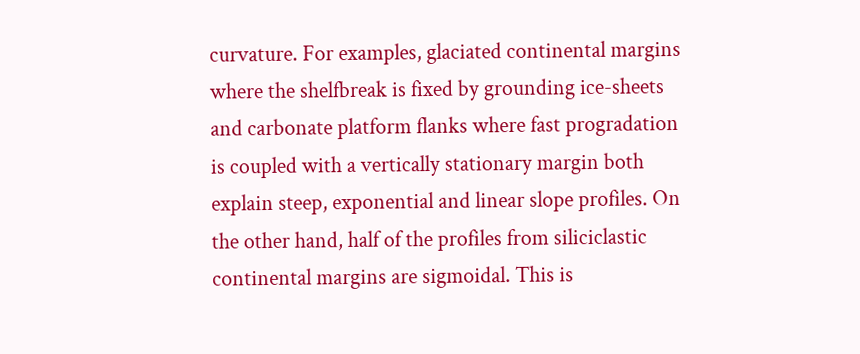curvature. For examples, glaciated continental margins where the shelfbreak is fixed by grounding ice-sheets and carbonate platform flanks where fast progradation is coupled with a vertically stationary margin both explain steep, exponential and linear slope profiles. On the other hand, half of the profiles from siliciclastic continental margins are sigmoidal. This is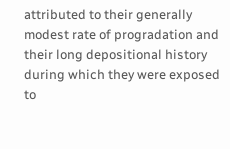attributed to their generally modest rate of progradation and their long depositional history during which they were exposed to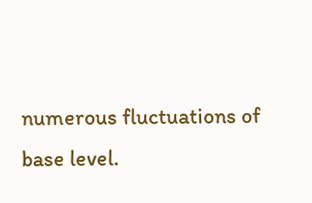numerous fluctuations of base level.